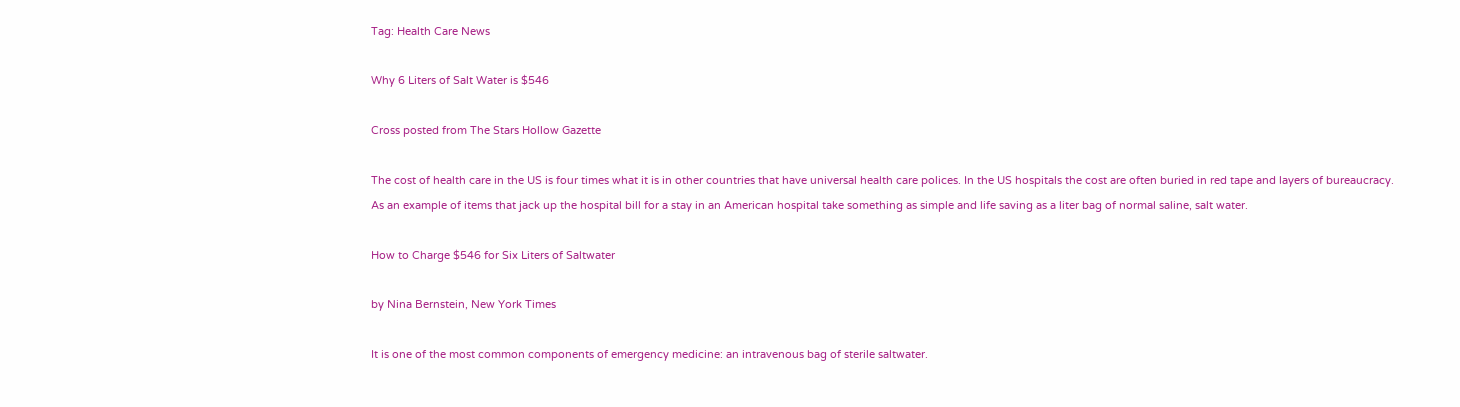Tag: Health Care News

Why 6 Liters of Salt Water is $546

Cross posted from The Stars Hollow Gazette

The cost of health care in the US is four times what it is in other countries that have universal health care polices. In the US hospitals the cost are often buried in red tape and layers of bureaucracy. As an example of items that jack up the hospital bill for a stay in an American hospital take something as simple and life saving as a liter bag of normal saline, salt water.

How to Charge $546 for Six Liters of Saltwater

by Nina Bernstein, New York Times

It is one of the most common components of emergency medicine: an intravenous bag of sterile saltwater.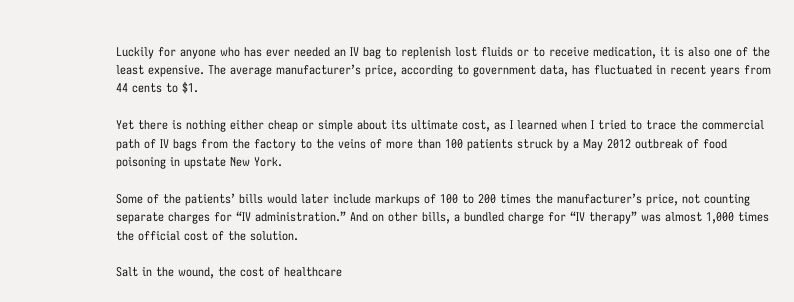Luckily for anyone who has ever needed an IV bag to replenish lost fluids or to receive medication, it is also one of the least expensive. The average manufacturer’s price, according to government data, has fluctuated in recent years from 44 cents to $1.

Yet there is nothing either cheap or simple about its ultimate cost, as I learned when I tried to trace the commercial path of IV bags from the factory to the veins of more than 100 patients struck by a May 2012 outbreak of food poisoning in upstate New York.

Some of the patients’ bills would later include markups of 100 to 200 times the manufacturer’s price, not counting separate charges for “IV administration.” And on other bills, a bundled charge for “IV therapy” was almost 1,000 times the official cost of the solution.

Salt in the wound, the cost of healthcare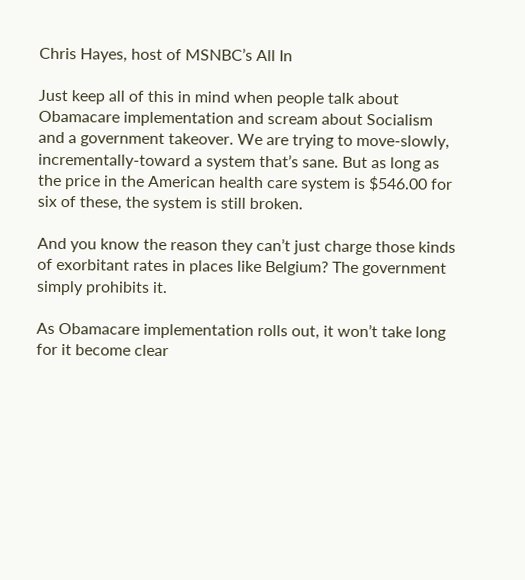Chris Hayes, host of MSNBC’s All In

Just keep all of this in mind when people talk about Obamacare implementation and scream about Socialism and a government takeover. We are trying to move-slowly, incrementally-toward a system that’s sane. But as long as the price in the American health care system is $546.00 for six of these, the system is still broken.

And you know the reason they can’t just charge those kinds of exorbitant rates in places like Belgium? The government simply prohibits it.

As Obamacare implementation rolls out, it won’t take long for it become clear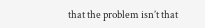that the problem isn’t that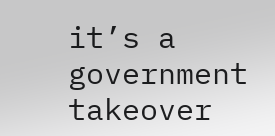it’s a government takeover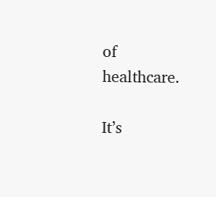of healthcare.

It’s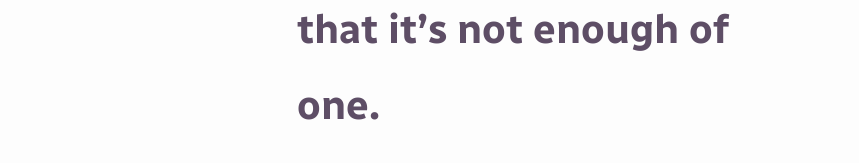that it’s not enough of one.